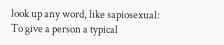look up any word, like sapiosexual:
To give a person a typical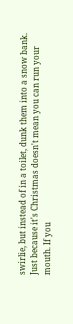swirlie, but instead of in a toilet, dunk them into a snow bank.
Just because it's Christmas doesn't mean you can run your mouth. If you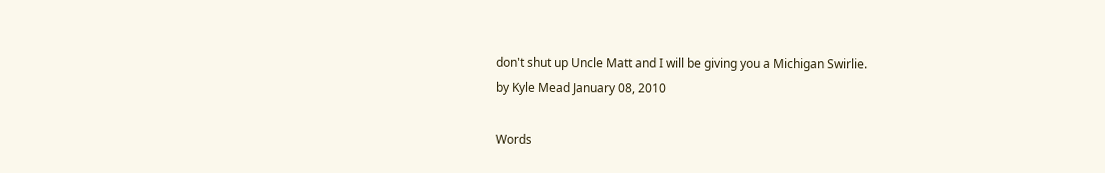don't shut up Uncle Matt and I will be giving you a Michigan Swirlie.
by Kyle Mead January 08, 2010

Words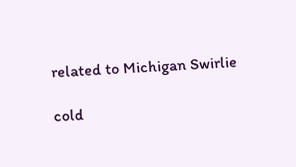related to Michigan Swirlie

cold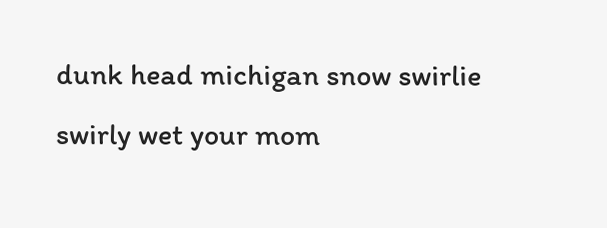dunk head michigan snow swirlie swirly wet your mom